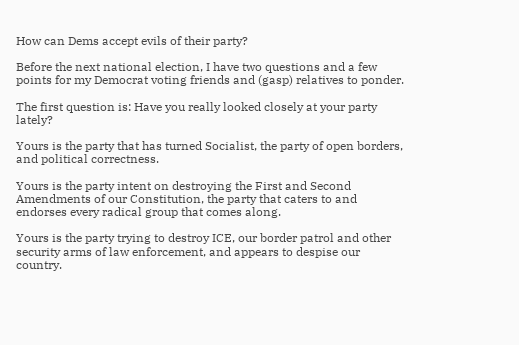How can Dems accept evils of their party?

Before the next national election, I have two questions and a few points for my Democrat voting friends and (gasp) relatives to ponder.

The first question is: Have you really looked closely at your party lately?

Yours is the party that has turned Socialist, the party of open borders, and political correctness.

Yours is the party intent on destroying the First and Second Amendments of our Constitution, the party that caters to and endorses every radical group that comes along.

Yours is the party trying to destroy ICE, our border patrol and other security arms of law enforcement, and appears to despise our country.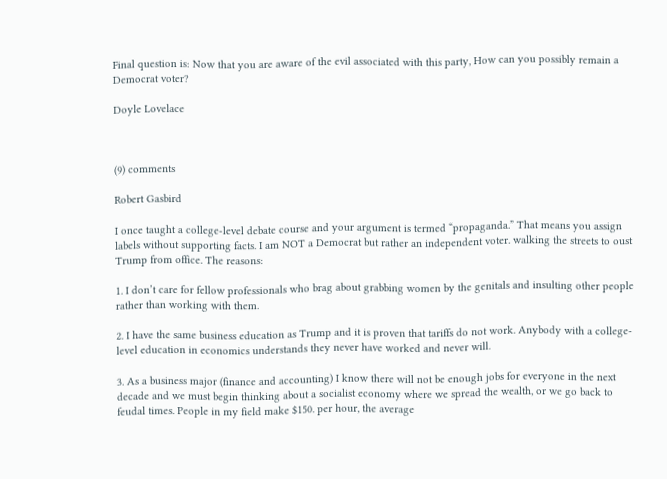Final question is: Now that you are aware of the evil associated with this party, How can you possibly remain a Democrat voter?

Doyle Lovelace



(9) comments

Robert Gasbird

I once taught a college-level debate course and your argument is termed “propaganda.” That means you assign labels without supporting facts. I am NOT a Democrat but rather an independent voter. walking the streets to oust Trump from office. The reasons:

1. I don’t care for fellow professionals who brag about grabbing women by the genitals and insulting other people rather than working with them.

2. I have the same business education as Trump and it is proven that tariffs do not work. Anybody with a college-level education in economics understands they never have worked and never will.

3. As a business major (finance and accounting) I know there will not be enough jobs for everyone in the next decade and we must begin thinking about a socialist economy where we spread the wealth, or we go back to feudal times. People in my field make $150. per hour, the average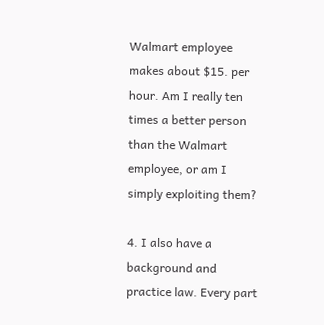Walmart employee makes about $15. per hour. Am I really ten times a better person than the Walmart employee, or am I simply exploiting them?

4. I also have a background and practice law. Every part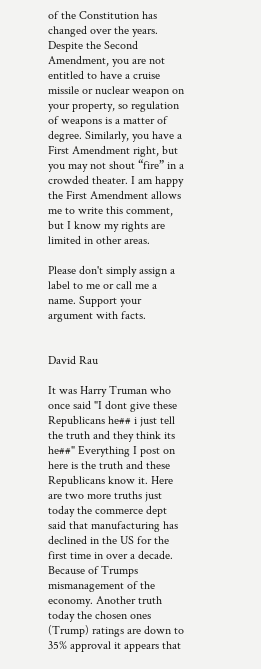of the Constitution has changed over the years. Despite the Second Amendment, you are not entitled to have a cruise missile or nuclear weapon on your property, so regulation of weapons is a matter of degree. Similarly, you have a First Amendment right, but you may not shout “fire” in a crowded theater. I am happy the First Amendment allows me to write this comment, but I know my rights are limited in other areas.

Please don't simply assign a label to me or call me a name. Support your argument with facts.


David Rau

It was Harry Truman who once said "I dont give these Republicans he## i just tell the truth and they think its he##" Everything I post on here is the truth and these Republicans know it. Here are two more truths just today the commerce dept said that manufacturing has declined in the US for the first time in over a decade. Because of Trumps mismanagement of the economy. Another truth today the chosen ones (Trump) ratings are down to 35% approval it appears that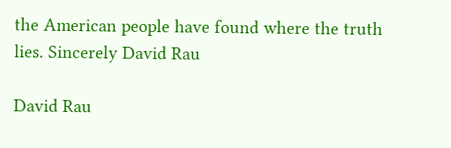the American people have found where the truth lies. Sincerely David Rau

David Rau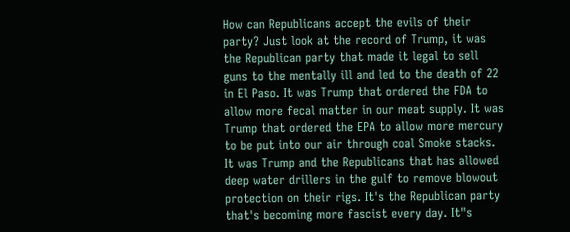How can Republicans accept the evils of their party? Just look at the record of Trump, it was the Republican party that made it legal to sell guns to the mentally ill and led to the death of 22 in El Paso. It was Trump that ordered the FDA to allow more fecal matter in our meat supply. It was Trump that ordered the EPA to allow more mercury to be put into our air through coal Smoke stacks. It was Trump and the Republicans that has allowed deep water drillers in the gulf to remove blowout protection on their rigs. It's the Republican party that's becoming more fascist every day. It"s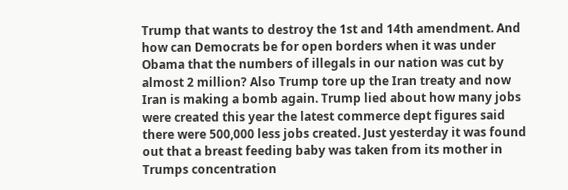Trump that wants to destroy the 1st and 14th amendment. And how can Democrats be for open borders when it was under Obama that the numbers of illegals in our nation was cut by almost 2 million? Also Trump tore up the Iran treaty and now Iran is making a bomb again. Trump lied about how many jobs were created this year the latest commerce dept figures said there were 500,000 less jobs created. Just yesterday it was found out that a breast feeding baby was taken from its mother in Trumps concentration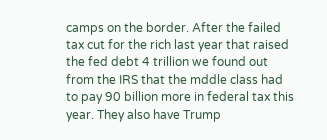camps on the border. After the failed tax cut for the rich last year that raised the fed debt 4 trillion we found out from the IRS that the mddle class had to pay 90 billion more in federal tax this year. They also have Trump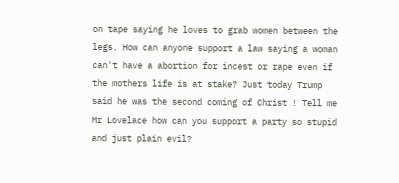on tape saying he loves to grab women between the legs. How can anyone support a law saying a woman can't have a abortion for incest or rape even if the mothers life is at stake? Just today Trump said he was the second coming of Christ ! Tell me Mr Lovelace how can you support a party so stupid and just plain evil?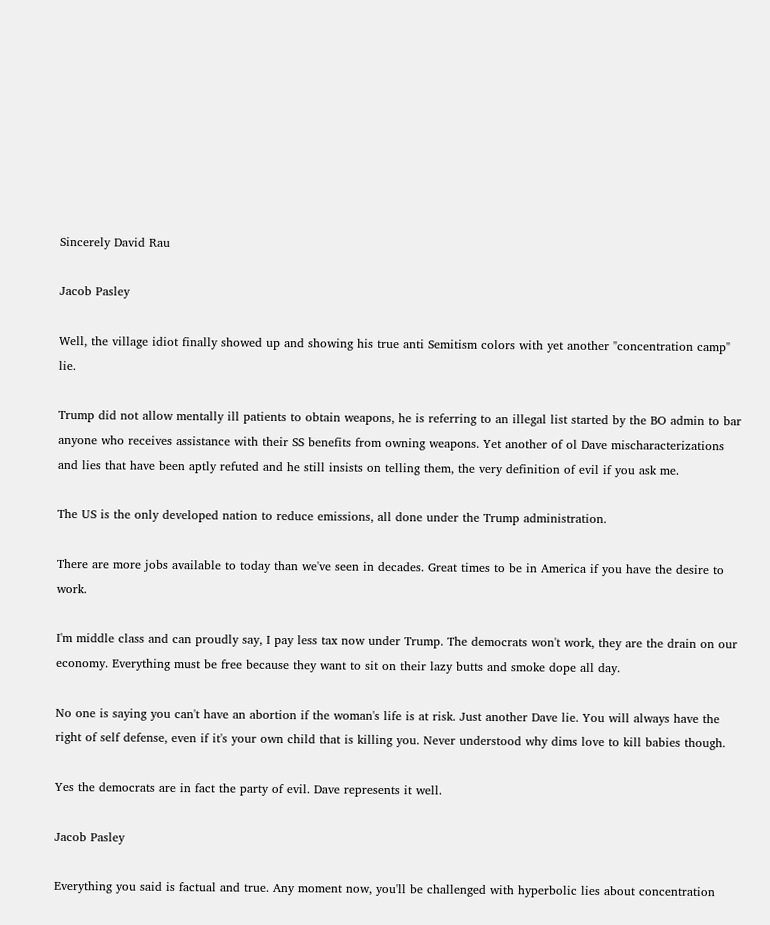Sincerely David Rau

Jacob Pasley

Well, the village idiot finally showed up and showing his true anti Semitism colors with yet another "concentration camp" lie.

Trump did not allow mentally ill patients to obtain weapons, he is referring to an illegal list started by the BO admin to bar anyone who receives assistance with their SS benefits from owning weapons. Yet another of ol Dave mischaracterizations and lies that have been aptly refuted and he still insists on telling them, the very definition of evil if you ask me.

The US is the only developed nation to reduce emissions, all done under the Trump administration.

There are more jobs available to today than we've seen in decades. Great times to be in America if you have the desire to work.

I'm middle class and can proudly say, I pay less tax now under Trump. The democrats won't work, they are the drain on our economy. Everything must be free because they want to sit on their lazy butts and smoke dope all day.

No one is saying you can't have an abortion if the woman's life is at risk. Just another Dave lie. You will always have the right of self defense, even if it's your own child that is killing you. Never understood why dims love to kill babies though.

Yes the democrats are in fact the party of evil. Dave represents it well.

Jacob Pasley

Everything you said is factual and true. Any moment now, you'll be challenged with hyperbolic lies about concentration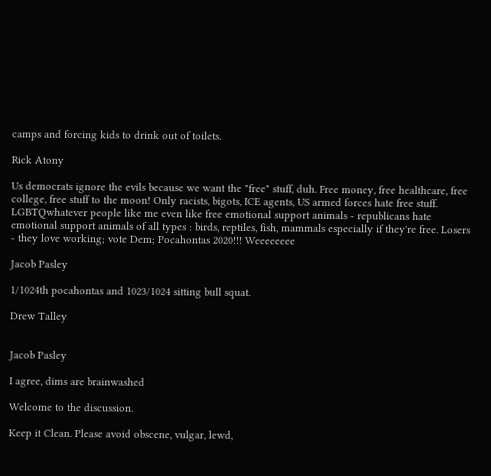camps and forcing kids to drink out of toilets.

Rick Atony

Us democrats ignore the evils because we want the "free" stuff, duh. Free money, free healthcare, free college, free stuff to the moon! Only racists, bigots, ICE agents, US armed forces hate free stuff. LGBTQwhatever people like me even like free emotional support animals - republicans hate emotional support animals of all types : birds, reptiles, fish, mammals especially if they're free. Losers - they love working; vote Dem; Pocahontas 2020!!! Weeeeeeee

Jacob Pasley

1/1024th pocahontas and 1023/1024 sitting bull squat.

Drew Talley


Jacob Pasley

I agree, dims are brainwashed

Welcome to the discussion.

Keep it Clean. Please avoid obscene, vulgar, lewd,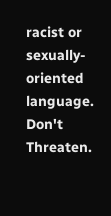racist or sexually-oriented language.
Don't Threaten.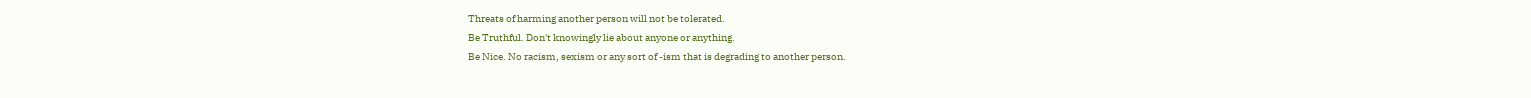Threats of harming another person will not be tolerated.
Be Truthful. Don't knowingly lie about anyone or anything.
Be Nice. No racism, sexism or any sort of -ism that is degrading to another person.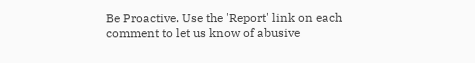Be Proactive. Use the 'Report' link on each comment to let us know of abusive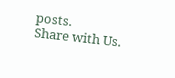posts.
Share with Us.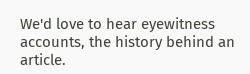We'd love to hear eyewitness accounts, the history behind an article.